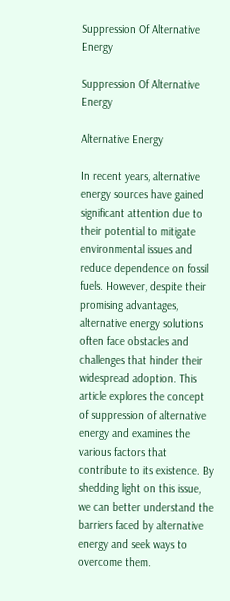Suppression Of Alternative Energy

Suppression Of Alternative Energy

Alternative Energy

In recent years, alternative energy sources have gained significant attention due to their potential to mitigate environmental issues and reduce dependence on fossil fuels. However, despite their promising advantages, alternative energy solutions often face obstacles and challenges that hinder their widespread adoption. This article explores the concept of suppression of alternative energy and examines the various factors that contribute to its existence. By shedding light on this issue, we can better understand the barriers faced by alternative energy and seek ways to overcome them.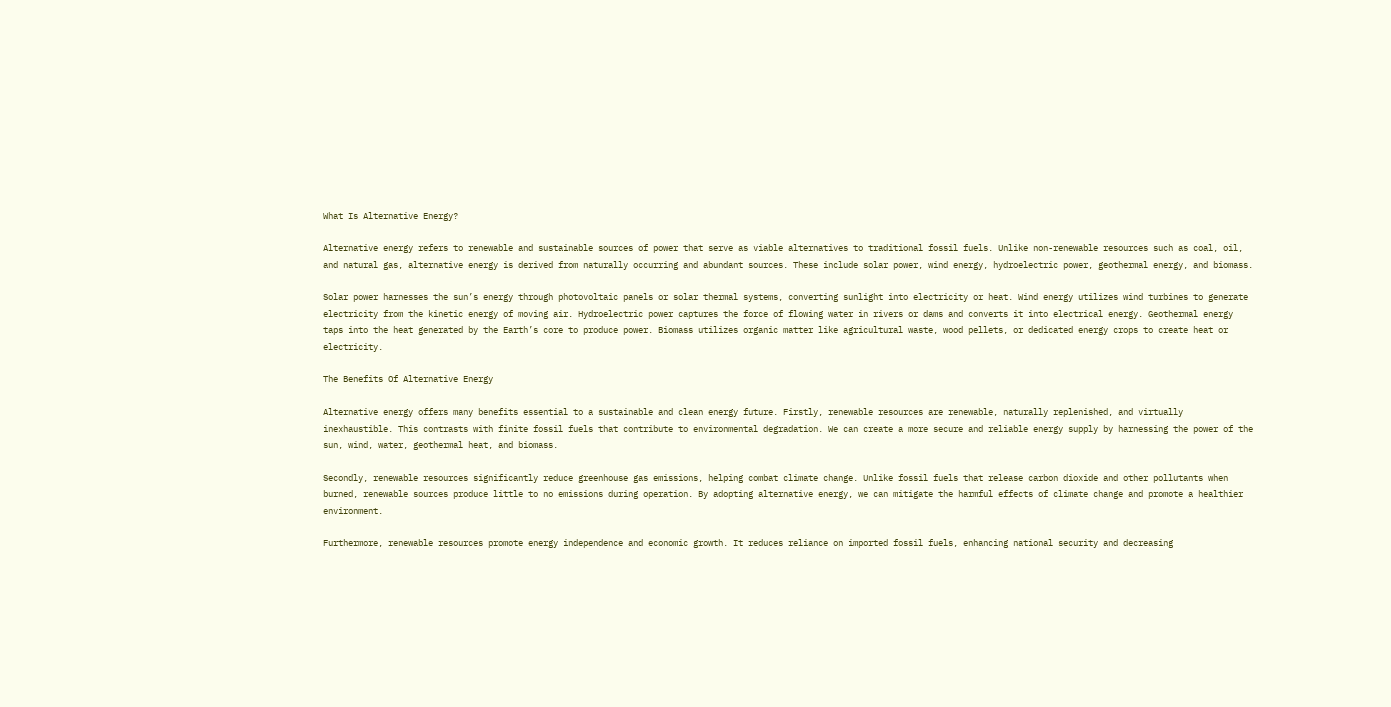What Is Alternative Energy?

Alternative energy refers to renewable and sustainable sources of power that serve as viable alternatives to traditional fossil fuels. Unlike non-renewable resources such as coal, oil, and natural gas, alternative energy is derived from naturally occurring and abundant sources. These include solar power, wind energy, hydroelectric power, geothermal energy, and biomass.

Solar power harnesses the sun’s energy through photovoltaic panels or solar thermal systems, converting sunlight into electricity or heat. Wind energy utilizes wind turbines to generate electricity from the kinetic energy of moving air. Hydroelectric power captures the force of flowing water in rivers or dams and converts it into electrical energy. Geothermal energy taps into the heat generated by the Earth’s core to produce power. Biomass utilizes organic matter like agricultural waste, wood pellets, or dedicated energy crops to create heat or electricity.

The Benefits Of Alternative Energy

Alternative energy offers many benefits essential to a sustainable and clean energy future. Firstly, renewable resources are renewable, naturally replenished, and virtually inexhaustible. This contrasts with finite fossil fuels that contribute to environmental degradation. We can create a more secure and reliable energy supply by harnessing the power of the sun, wind, water, geothermal heat, and biomass.

Secondly, renewable resources significantly reduce greenhouse gas emissions, helping combat climate change. Unlike fossil fuels that release carbon dioxide and other pollutants when burned, renewable sources produce little to no emissions during operation. By adopting alternative energy, we can mitigate the harmful effects of climate change and promote a healthier environment.

Furthermore, renewable resources promote energy independence and economic growth. It reduces reliance on imported fossil fuels, enhancing national security and decreasing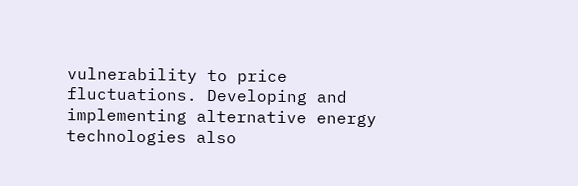vulnerability to price fluctuations. Developing and implementing alternative energy technologies also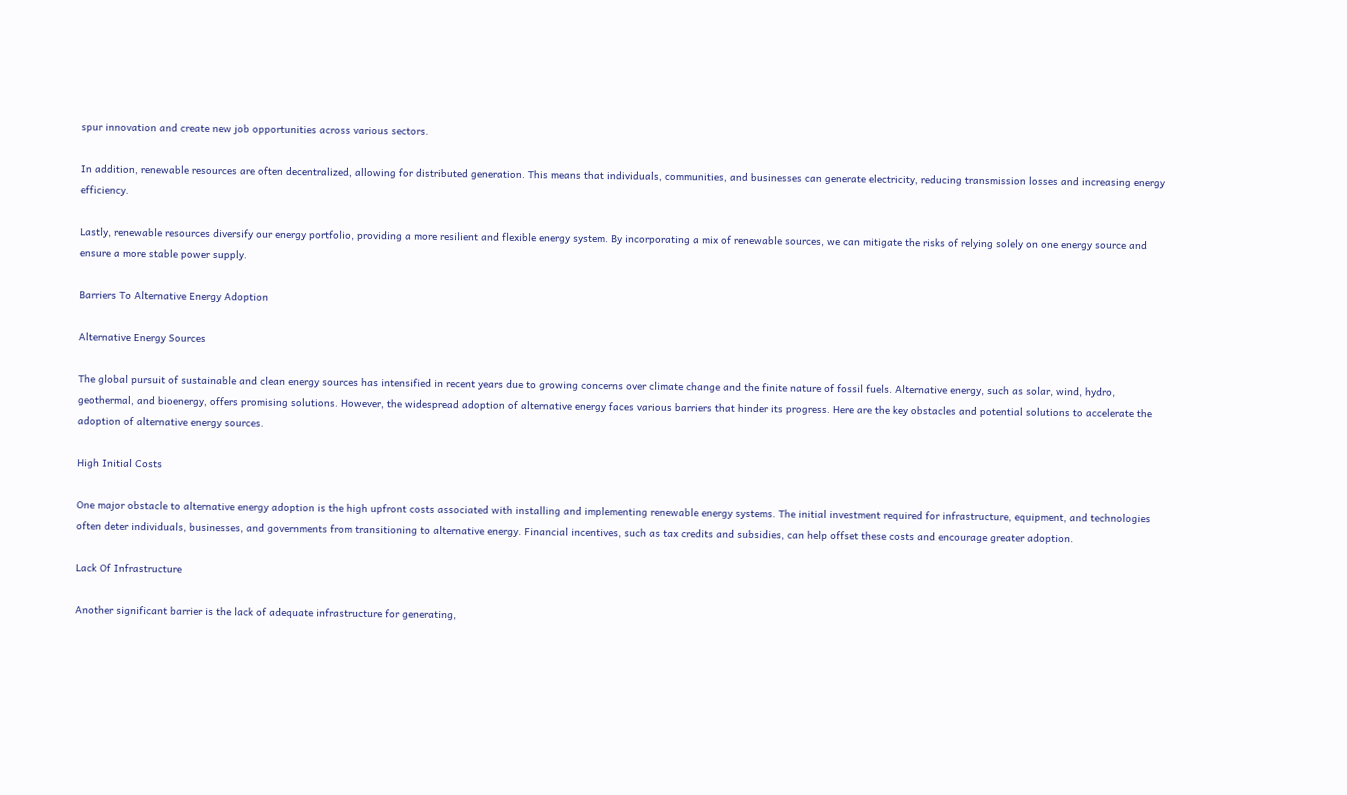spur innovation and create new job opportunities across various sectors.

In addition, renewable resources are often decentralized, allowing for distributed generation. This means that individuals, communities, and businesses can generate electricity, reducing transmission losses and increasing energy efficiency.

Lastly, renewable resources diversify our energy portfolio, providing a more resilient and flexible energy system. By incorporating a mix of renewable sources, we can mitigate the risks of relying solely on one energy source and ensure a more stable power supply.

Barriers To Alternative Energy Adoption

Alternative Energy Sources

The global pursuit of sustainable and clean energy sources has intensified in recent years due to growing concerns over climate change and the finite nature of fossil fuels. Alternative energy, such as solar, wind, hydro, geothermal, and bioenergy, offers promising solutions. However, the widespread adoption of alternative energy faces various barriers that hinder its progress. Here are the key obstacles and potential solutions to accelerate the adoption of alternative energy sources.

High Initial Costs

One major obstacle to alternative energy adoption is the high upfront costs associated with installing and implementing renewable energy systems. The initial investment required for infrastructure, equipment, and technologies often deter individuals, businesses, and governments from transitioning to alternative energy. Financial incentives, such as tax credits and subsidies, can help offset these costs and encourage greater adoption.

Lack Of Infrastructure

Another significant barrier is the lack of adequate infrastructure for generating,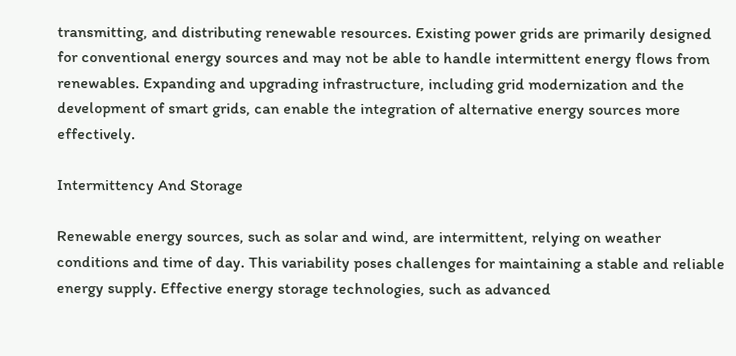transmitting, and distributing renewable resources. Existing power grids are primarily designed for conventional energy sources and may not be able to handle intermittent energy flows from renewables. Expanding and upgrading infrastructure, including grid modernization and the development of smart grids, can enable the integration of alternative energy sources more effectively.

Intermittency And Storage

Renewable energy sources, such as solar and wind, are intermittent, relying on weather conditions and time of day. This variability poses challenges for maintaining a stable and reliable energy supply. Effective energy storage technologies, such as advanced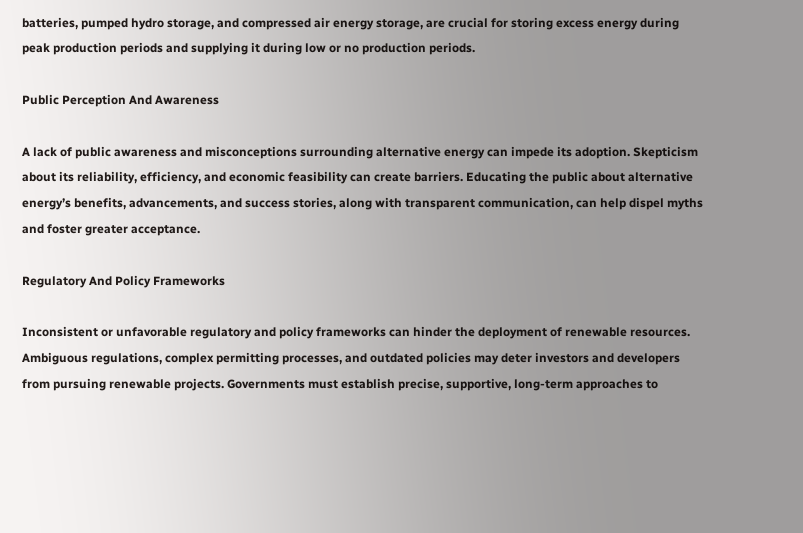batteries, pumped hydro storage, and compressed air energy storage, are crucial for storing excess energy during peak production periods and supplying it during low or no production periods.

Public Perception And Awareness

A lack of public awareness and misconceptions surrounding alternative energy can impede its adoption. Skepticism about its reliability, efficiency, and economic feasibility can create barriers. Educating the public about alternative energy’s benefits, advancements, and success stories, along with transparent communication, can help dispel myths and foster greater acceptance.

Regulatory And Policy Frameworks

Inconsistent or unfavorable regulatory and policy frameworks can hinder the deployment of renewable resources. Ambiguous regulations, complex permitting processes, and outdated policies may deter investors and developers from pursuing renewable projects. Governments must establish precise, supportive, long-term approaches to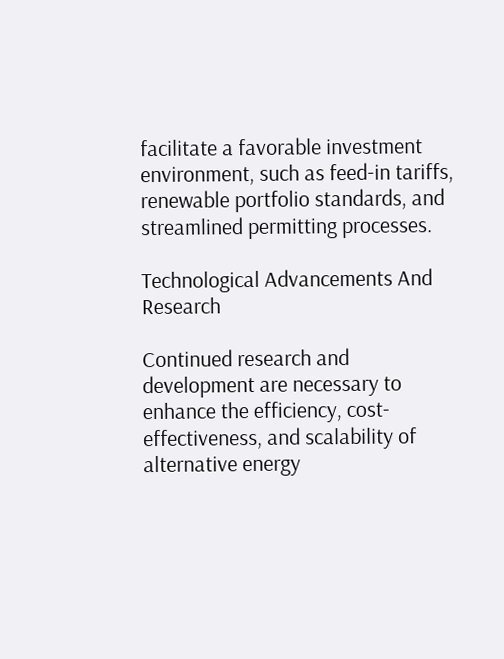facilitate a favorable investment environment, such as feed-in tariffs, renewable portfolio standards, and streamlined permitting processes.

Technological Advancements And Research

Continued research and development are necessary to enhance the efficiency, cost-effectiveness, and scalability of alternative energy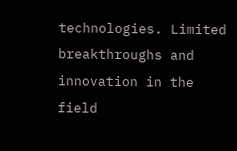technologies. Limited breakthroughs and innovation in the field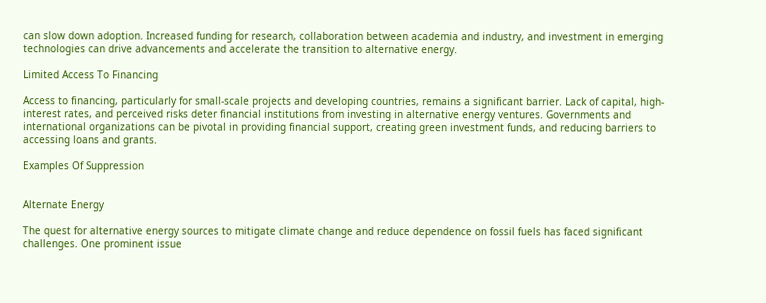can slow down adoption. Increased funding for research, collaboration between academia and industry, and investment in emerging technologies can drive advancements and accelerate the transition to alternative energy.

Limited Access To Financing

Access to financing, particularly for small-scale projects and developing countries, remains a significant barrier. Lack of capital, high-interest rates, and perceived risks deter financial institutions from investing in alternative energy ventures. Governments and international organizations can be pivotal in providing financial support, creating green investment funds, and reducing barriers to accessing loans and grants.

Examples Of Suppression


Alternate Energy

The quest for alternative energy sources to mitigate climate change and reduce dependence on fossil fuels has faced significant challenges. One prominent issue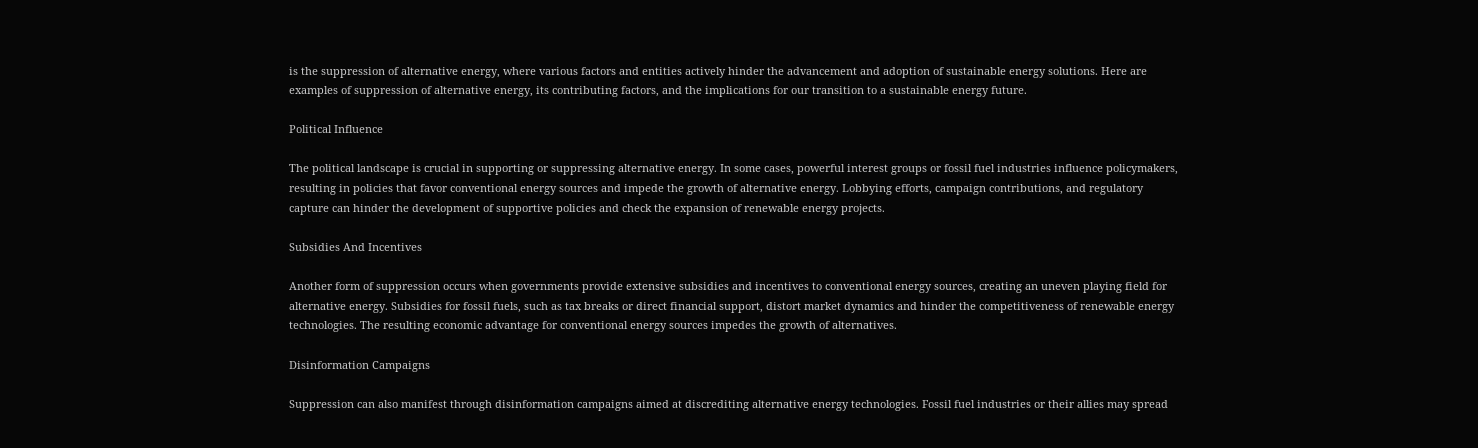is the suppression of alternative energy, where various factors and entities actively hinder the advancement and adoption of sustainable energy solutions. Here are examples of suppression of alternative energy, its contributing factors, and the implications for our transition to a sustainable energy future.

Political Influence

The political landscape is crucial in supporting or suppressing alternative energy. In some cases, powerful interest groups or fossil fuel industries influence policymakers, resulting in policies that favor conventional energy sources and impede the growth of alternative energy. Lobbying efforts, campaign contributions, and regulatory capture can hinder the development of supportive policies and check the expansion of renewable energy projects.

Subsidies And Incentives

Another form of suppression occurs when governments provide extensive subsidies and incentives to conventional energy sources, creating an uneven playing field for alternative energy. Subsidies for fossil fuels, such as tax breaks or direct financial support, distort market dynamics and hinder the competitiveness of renewable energy technologies. The resulting economic advantage for conventional energy sources impedes the growth of alternatives.

Disinformation Campaigns

Suppression can also manifest through disinformation campaigns aimed at discrediting alternative energy technologies. Fossil fuel industries or their allies may spread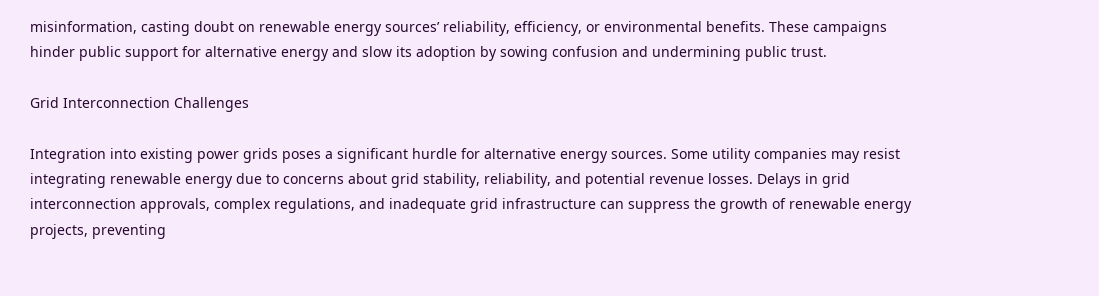misinformation, casting doubt on renewable energy sources’ reliability, efficiency, or environmental benefits. These campaigns hinder public support for alternative energy and slow its adoption by sowing confusion and undermining public trust.

Grid Interconnection Challenges

Integration into existing power grids poses a significant hurdle for alternative energy sources. Some utility companies may resist integrating renewable energy due to concerns about grid stability, reliability, and potential revenue losses. Delays in grid interconnection approvals, complex regulations, and inadequate grid infrastructure can suppress the growth of renewable energy projects, preventing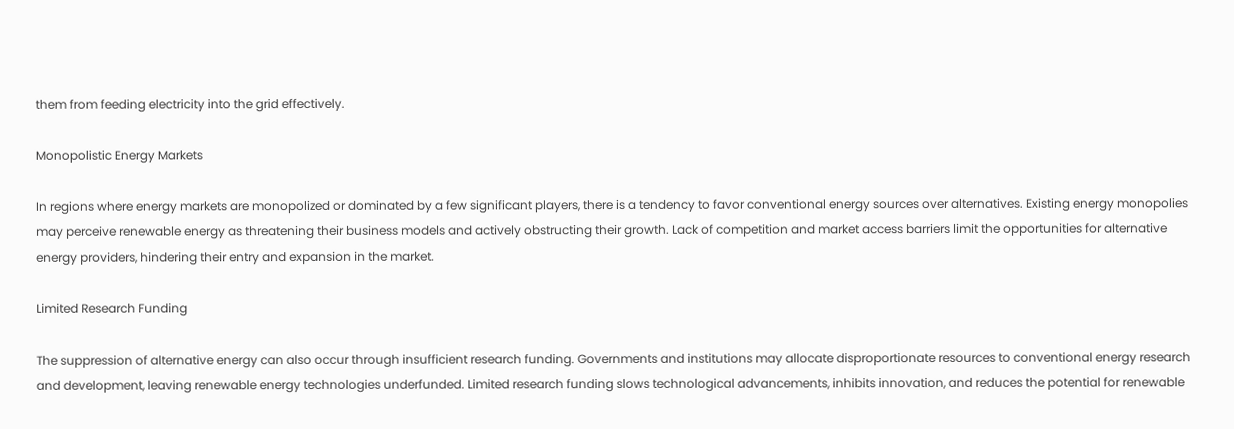them from feeding electricity into the grid effectively.

Monopolistic Energy Markets

In regions where energy markets are monopolized or dominated by a few significant players, there is a tendency to favor conventional energy sources over alternatives. Existing energy monopolies may perceive renewable energy as threatening their business models and actively obstructing their growth. Lack of competition and market access barriers limit the opportunities for alternative energy providers, hindering their entry and expansion in the market.

Limited Research Funding

The suppression of alternative energy can also occur through insufficient research funding. Governments and institutions may allocate disproportionate resources to conventional energy research and development, leaving renewable energy technologies underfunded. Limited research funding slows technological advancements, inhibits innovation, and reduces the potential for renewable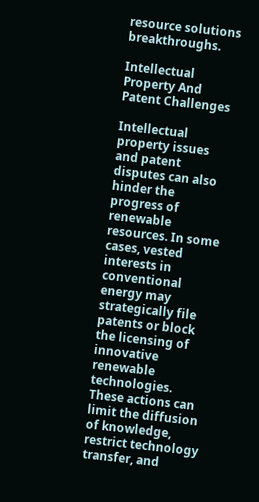resource solutions breakthroughs.

Intellectual Property And Patent Challenges

Intellectual property issues and patent disputes can also hinder the progress of renewable resources. In some cases, vested interests in conventional energy may strategically file patents or block the licensing of innovative renewable technologies. These actions can limit the diffusion of knowledge, restrict technology transfer, and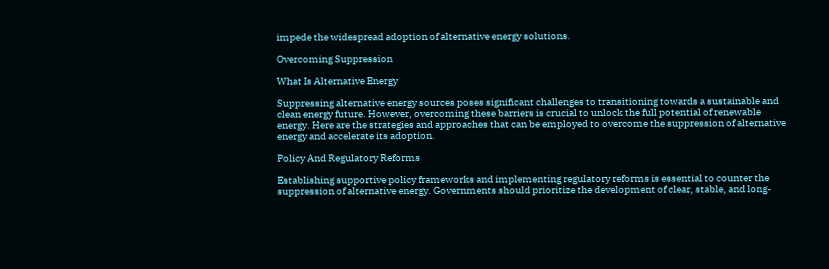impede the widespread adoption of alternative energy solutions.

Overcoming Suppression

What Is Alternative Energy

Suppressing alternative energy sources poses significant challenges to transitioning towards a sustainable and clean energy future. However, overcoming these barriers is crucial to unlock the full potential of renewable energy. Here are the strategies and approaches that can be employed to overcome the suppression of alternative energy and accelerate its adoption.

Policy And Regulatory Reforms

Establishing supportive policy frameworks and implementing regulatory reforms is essential to counter the suppression of alternative energy. Governments should prioritize the development of clear, stable, and long-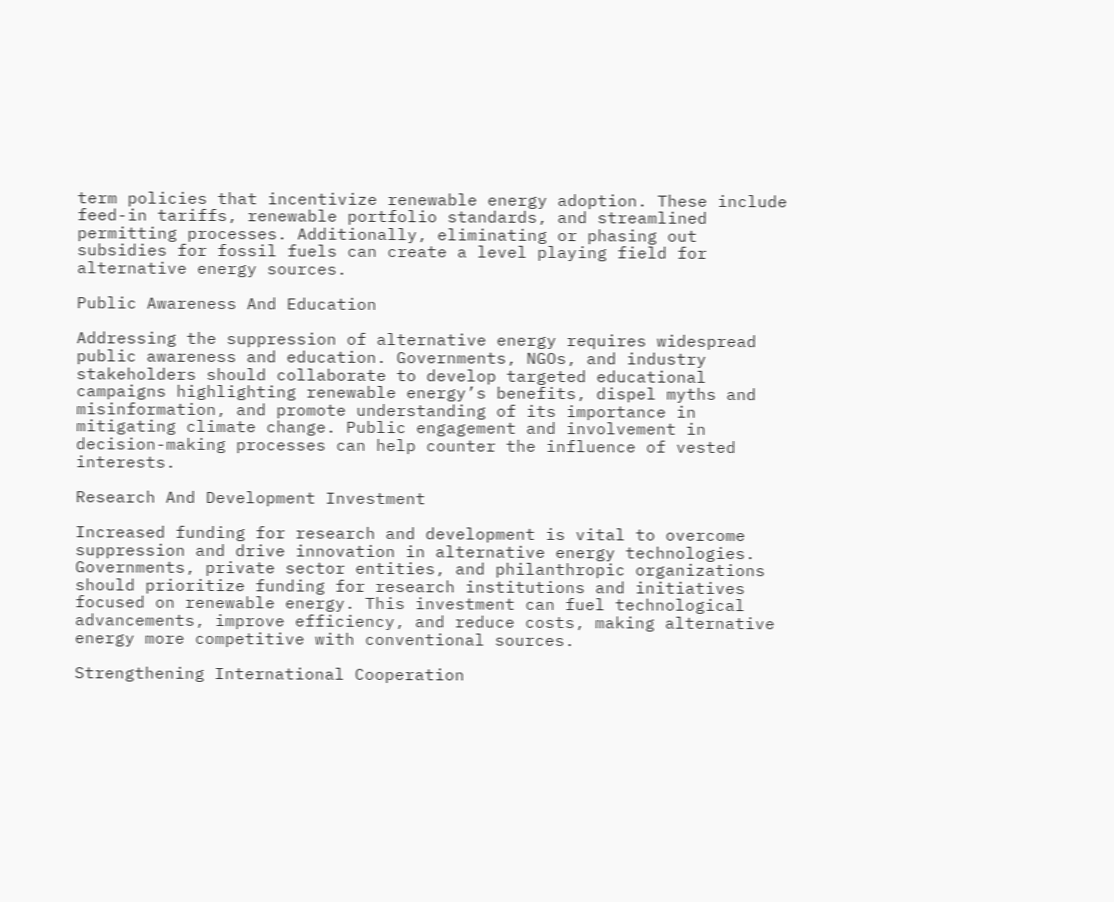term policies that incentivize renewable energy adoption. These include feed-in tariffs, renewable portfolio standards, and streamlined permitting processes. Additionally, eliminating or phasing out subsidies for fossil fuels can create a level playing field for alternative energy sources.

Public Awareness And Education

Addressing the suppression of alternative energy requires widespread public awareness and education. Governments, NGOs, and industry stakeholders should collaborate to develop targeted educational campaigns highlighting renewable energy’s benefits, dispel myths and misinformation, and promote understanding of its importance in mitigating climate change. Public engagement and involvement in decision-making processes can help counter the influence of vested interests.

Research And Development Investment

Increased funding for research and development is vital to overcome suppression and drive innovation in alternative energy technologies. Governments, private sector entities, and philanthropic organizations should prioritize funding for research institutions and initiatives focused on renewable energy. This investment can fuel technological advancements, improve efficiency, and reduce costs, making alternative energy more competitive with conventional sources.

Strengthening International Cooperation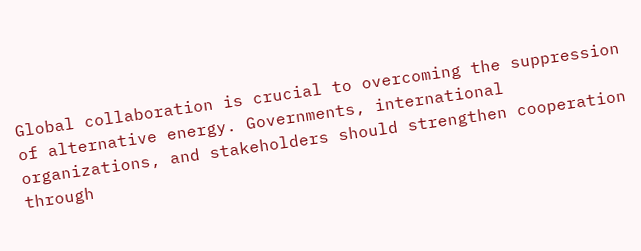Global collaboration is crucial to overcoming the suppression of alternative energy. Governments, international organizations, and stakeholders should strengthen cooperation through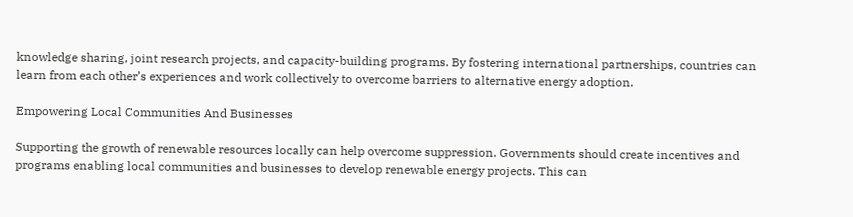knowledge sharing, joint research projects, and capacity-building programs. By fostering international partnerships, countries can learn from each other’s experiences and work collectively to overcome barriers to alternative energy adoption.

Empowering Local Communities And Businesses

Supporting the growth of renewable resources locally can help overcome suppression. Governments should create incentives and programs enabling local communities and businesses to develop renewable energy projects. This can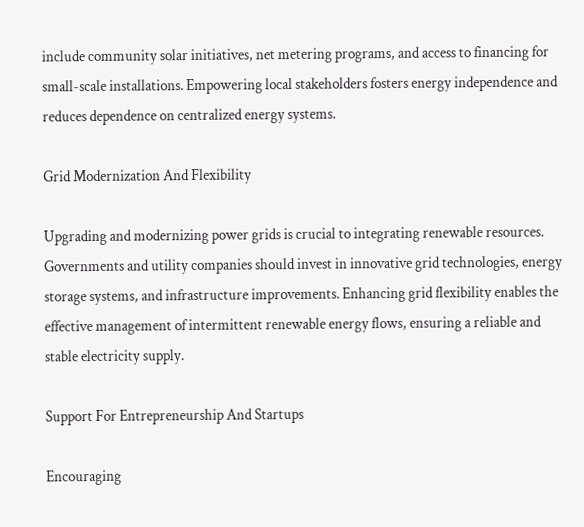include community solar initiatives, net metering programs, and access to financing for small-scale installations. Empowering local stakeholders fosters energy independence and reduces dependence on centralized energy systems.

Grid Modernization And Flexibility

Upgrading and modernizing power grids is crucial to integrating renewable resources. Governments and utility companies should invest in innovative grid technologies, energy storage systems, and infrastructure improvements. Enhancing grid flexibility enables the effective management of intermittent renewable energy flows, ensuring a reliable and stable electricity supply.

Support For Entrepreneurship And Startups

Encouraging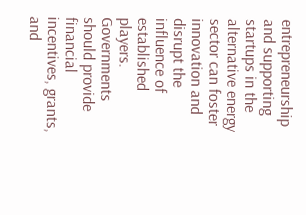entrepreneurship and supporting startups in the alternative energy sector can foster innovation and disrupt the influence of established players. Governments should provide financial incentives, grants, and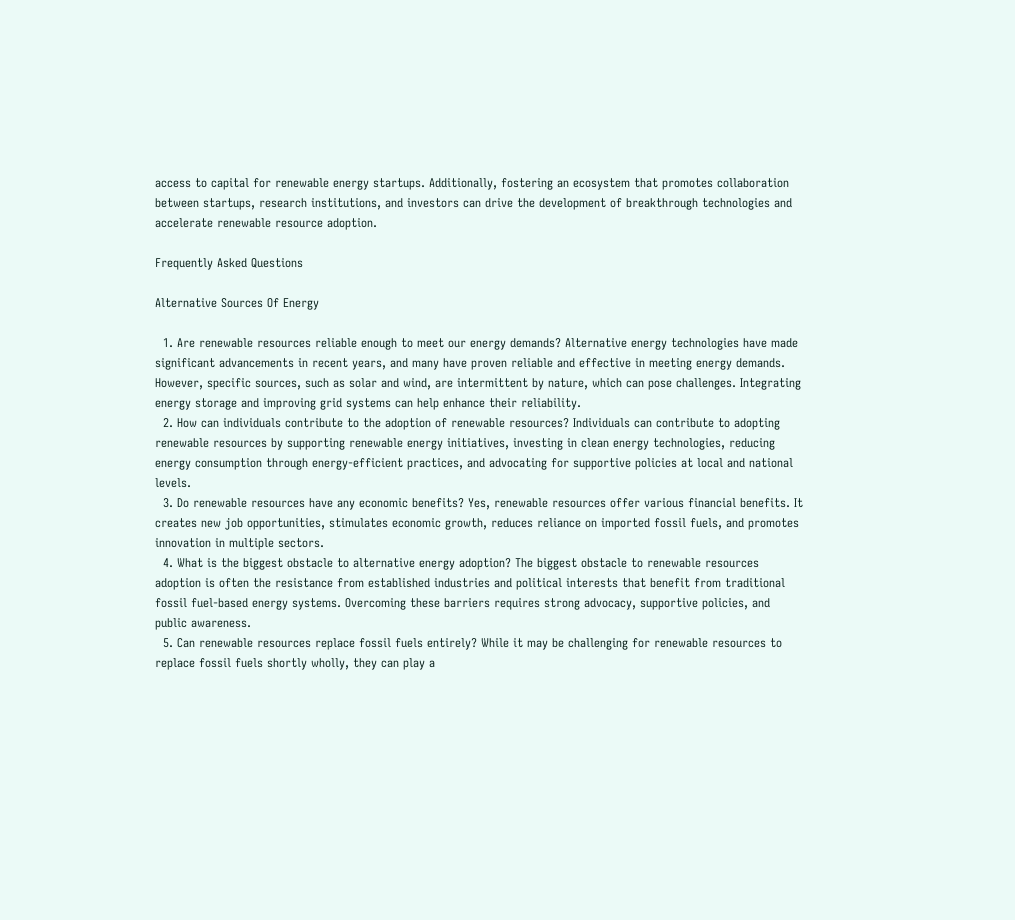access to capital for renewable energy startups. Additionally, fostering an ecosystem that promotes collaboration between startups, research institutions, and investors can drive the development of breakthrough technologies and accelerate renewable resource adoption.

Frequently Asked Questions

Alternative Sources Of Energy

  1. Are renewable resources reliable enough to meet our energy demands? Alternative energy technologies have made significant advancements in recent years, and many have proven reliable and effective in meeting energy demands. However, specific sources, such as solar and wind, are intermittent by nature, which can pose challenges. Integrating energy storage and improving grid systems can help enhance their reliability.
  2. How can individuals contribute to the adoption of renewable resources? Individuals can contribute to adopting renewable resources by supporting renewable energy initiatives, investing in clean energy technologies, reducing energy consumption through energy-efficient practices, and advocating for supportive policies at local and national levels.
  3. Do renewable resources have any economic benefits? Yes, renewable resources offer various financial benefits. It creates new job opportunities, stimulates economic growth, reduces reliance on imported fossil fuels, and promotes innovation in multiple sectors.
  4. What is the biggest obstacle to alternative energy adoption? The biggest obstacle to renewable resources adoption is often the resistance from established industries and political interests that benefit from traditional fossil fuel-based energy systems. Overcoming these barriers requires strong advocacy, supportive policies, and public awareness.
  5. Can renewable resources replace fossil fuels entirely? While it may be challenging for renewable resources to replace fossil fuels shortly wholly, they can play a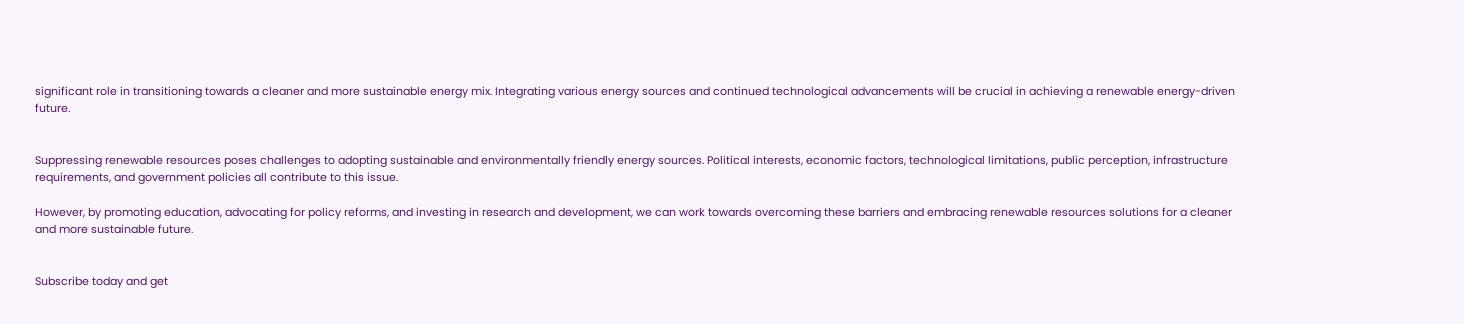significant role in transitioning towards a cleaner and more sustainable energy mix. Integrating various energy sources and continued technological advancements will be crucial in achieving a renewable energy-driven future.


Suppressing renewable resources poses challenges to adopting sustainable and environmentally friendly energy sources. Political interests, economic factors, technological limitations, public perception, infrastructure requirements, and government policies all contribute to this issue.

However, by promoting education, advocating for policy reforms, and investing in research and development, we can work towards overcoming these barriers and embracing renewable resources solutions for a cleaner and more sustainable future.


Subscribe today and get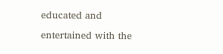educated and entertained with the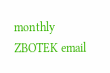monthly ZBOTEK email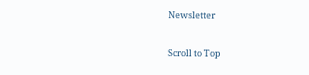Newsletter

Scroll to Top